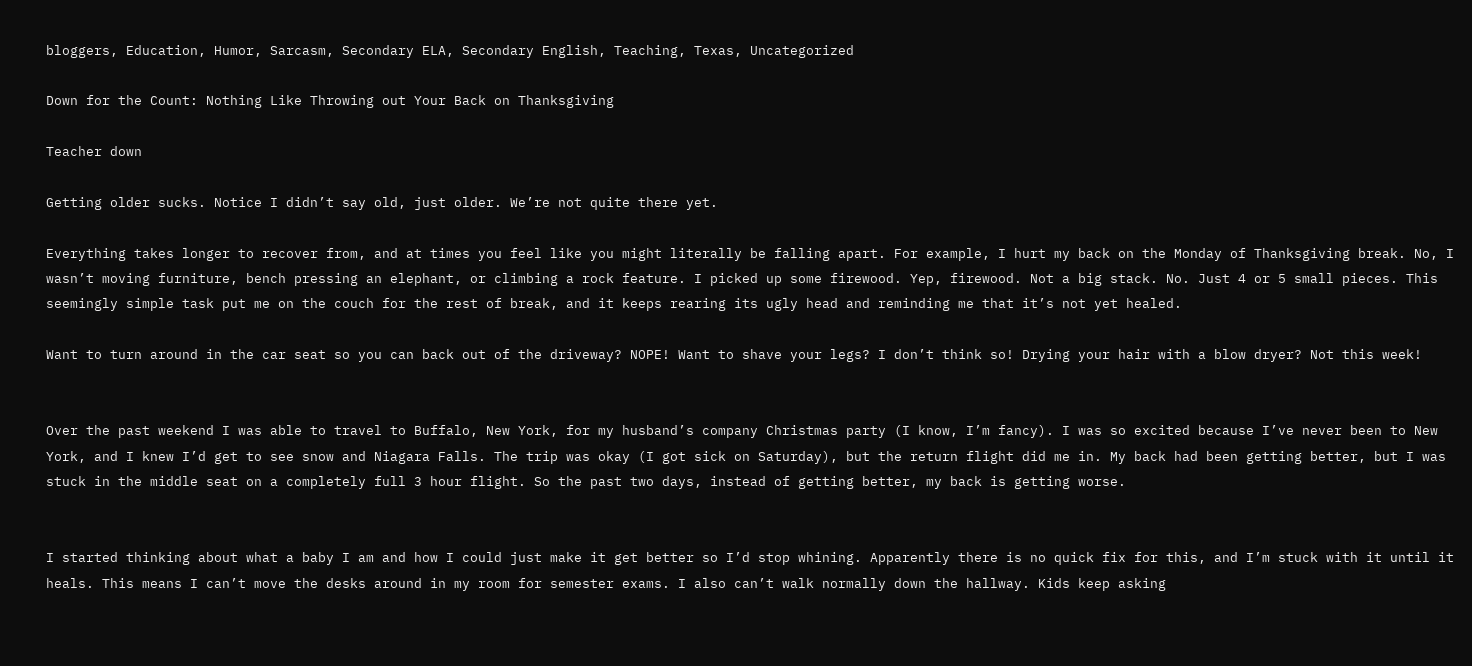bloggers, Education, Humor, Sarcasm, Secondary ELA, Secondary English, Teaching, Texas, Uncategorized

Down for the Count: Nothing Like Throwing out Your Back on Thanksgiving

Teacher down

Getting older sucks. Notice I didn’t say old, just older. We’re not quite there yet.

Everything takes longer to recover from, and at times you feel like you might literally be falling apart. For example, I hurt my back on the Monday of Thanksgiving break. No, I wasn’t moving furniture, bench pressing an elephant, or climbing a rock feature. I picked up some firewood. Yep, firewood. Not a big stack. No. Just 4 or 5 small pieces. This seemingly simple task put me on the couch for the rest of break, and it keeps rearing its ugly head and reminding me that it’s not yet healed.

Want to turn around in the car seat so you can back out of the driveway? NOPE! Want to shave your legs? I don’t think so! Drying your hair with a blow dryer? Not this week!


Over the past weekend I was able to travel to Buffalo, New York, for my husband’s company Christmas party (I know, I’m fancy). I was so excited because I’ve never been to New York, and I knew I’d get to see snow and Niagara Falls. The trip was okay (I got sick on Saturday), but the return flight did me in. My back had been getting better, but I was stuck in the middle seat on a completely full 3 hour flight. So the past two days, instead of getting better, my back is getting worse.


I started thinking about what a baby I am and how I could just make it get better so I’d stop whining. Apparently there is no quick fix for this, and I’m stuck with it until it heals. This means I can’t move the desks around in my room for semester exams. I also can’t walk normally down the hallway. Kids keep asking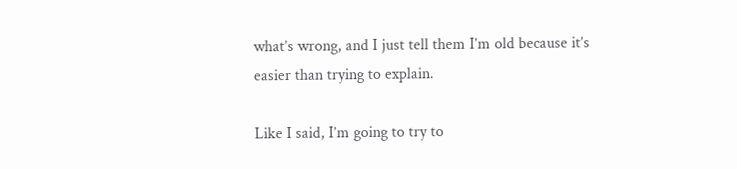what’s wrong, and I just tell them I’m old because it’s easier than trying to explain.

Like I said, I’m going to try to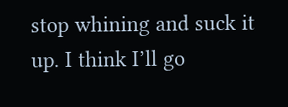stop whining and suck it up. I think I’ll go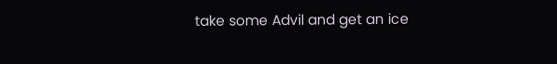take some Advil and get an ice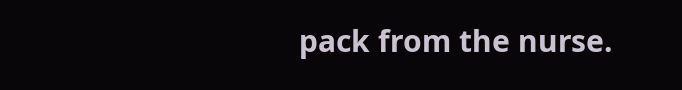pack from the nurse.